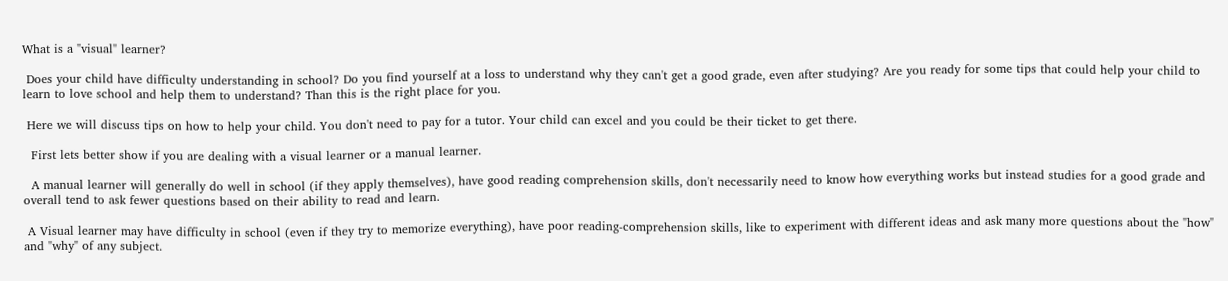What is a "visual" learner?

 Does your child have difficulty understanding in school? Do you find yourself at a loss to understand why they can't get a good grade, even after studying? Are you ready for some tips that could help your child to learn to love school and help them to understand? Than this is the right place for you.

 Here we will discuss tips on how to help your child. You don't need to pay for a tutor. Your child can excel and you could be their ticket to get there.

  First lets better show if you are dealing with a visual learner or a manual learner.

  A manual learner will generally do well in school (if they apply themselves), have good reading comprehension skills, don't necessarily need to know how everything works but instead studies for a good grade and overall tend to ask fewer questions based on their ability to read and learn.

 A Visual learner may have difficulty in school (even if they try to memorize everything), have poor reading-comprehension skills, like to experiment with different ideas and ask many more questions about the "how" and "why" of any subject.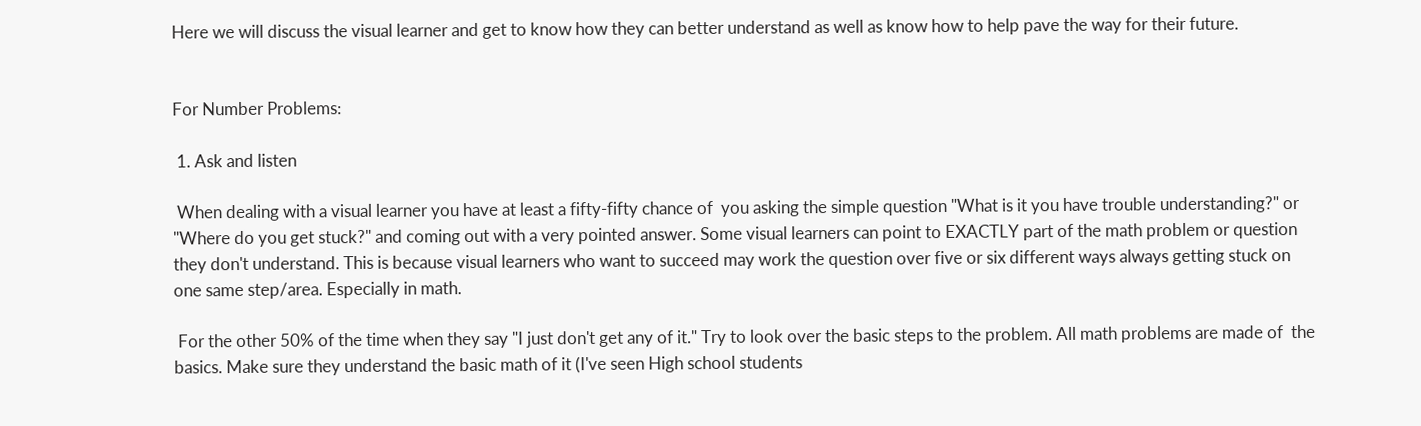Here we will discuss the visual learner and get to know how they can better understand as well as know how to help pave the way for their future.


For Number Problems:

 1. Ask and listen

 When dealing with a visual learner you have at least a fifty-fifty chance of  you asking the simple question "What is it you have trouble understanding?" or "Where do you get stuck?" and coming out with a very pointed answer. Some visual learners can point to EXACTLY part of the math problem or question they don't understand. This is because visual learners who want to succeed may work the question over five or six different ways always getting stuck on one same step/area. Especially in math.

 For the other 50% of the time when they say "I just don't get any of it." Try to look over the basic steps to the problem. All math problems are made of  the basics. Make sure they understand the basic math of it (I've seen High school students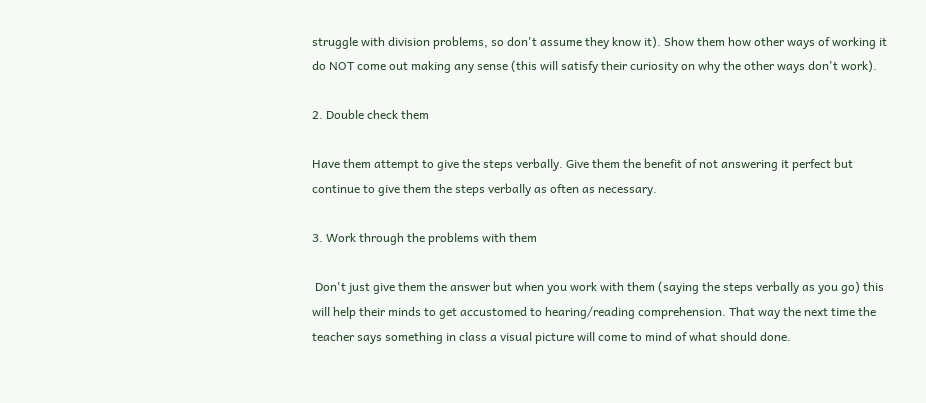struggle with division problems, so don't assume they know it). Show them how other ways of working it do NOT come out making any sense (this will satisfy their curiosity on why the other ways don't work).

2. Double check them

Have them attempt to give the steps verbally. Give them the benefit of not answering it perfect but continue to give them the steps verbally as often as necessary.

3. Work through the problems with them

 Don't just give them the answer but when you work with them (saying the steps verbally as you go) this will help their minds to get accustomed to hearing/reading comprehension. That way the next time the teacher says something in class a visual picture will come to mind of what should done.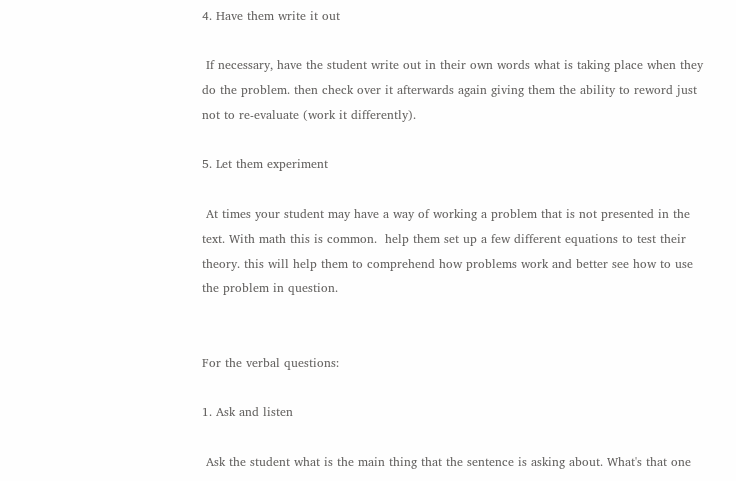4. Have them write it out

 If necessary, have the student write out in their own words what is taking place when they do the problem. then check over it afterwards again giving them the ability to reword just not to re-evaluate (work it differently).

5. Let them experiment

 At times your student may have a way of working a problem that is not presented in the text. With math this is common.  help them set up a few different equations to test their theory. this will help them to comprehend how problems work and better see how to use the problem in question.


For the verbal questions:

1. Ask and listen

 Ask the student what is the main thing that the sentence is asking about. What's that one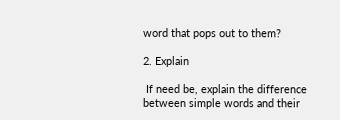word that pops out to them?

2. Explain

 If need be, explain the difference between simple words and their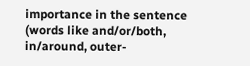importance in the sentence (words like and/or/both, in/around, outer-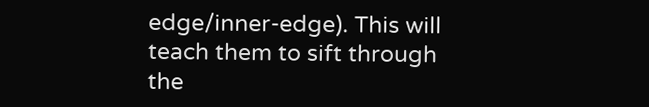edge/inner-edge). This will teach them to sift through the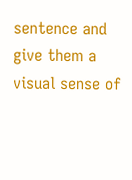sentence and give them a visual sense of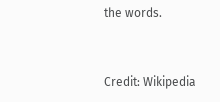the words.


Credit: Wikipedia